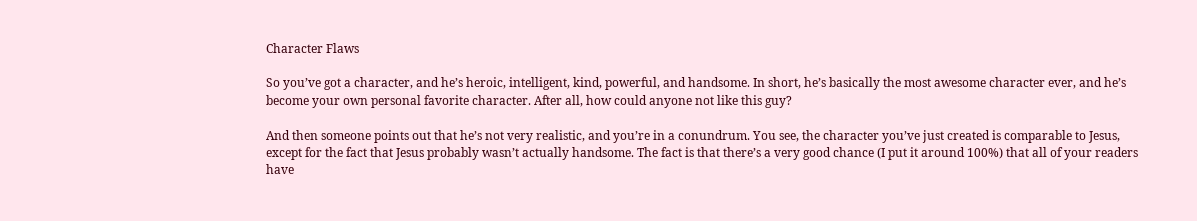Character Flaws

So you’ve got a character, and he’s heroic, intelligent, kind, powerful, and handsome. In short, he’s basically the most awesome character ever, and he’s become your own personal favorite character. After all, how could anyone not like this guy?

And then someone points out that he’s not very realistic, and you’re in a conundrum. You see, the character you’ve just created is comparable to Jesus, except for the fact that Jesus probably wasn’t actually handsome. The fact is that there’s a very good chance (I put it around 100%) that all of your readers have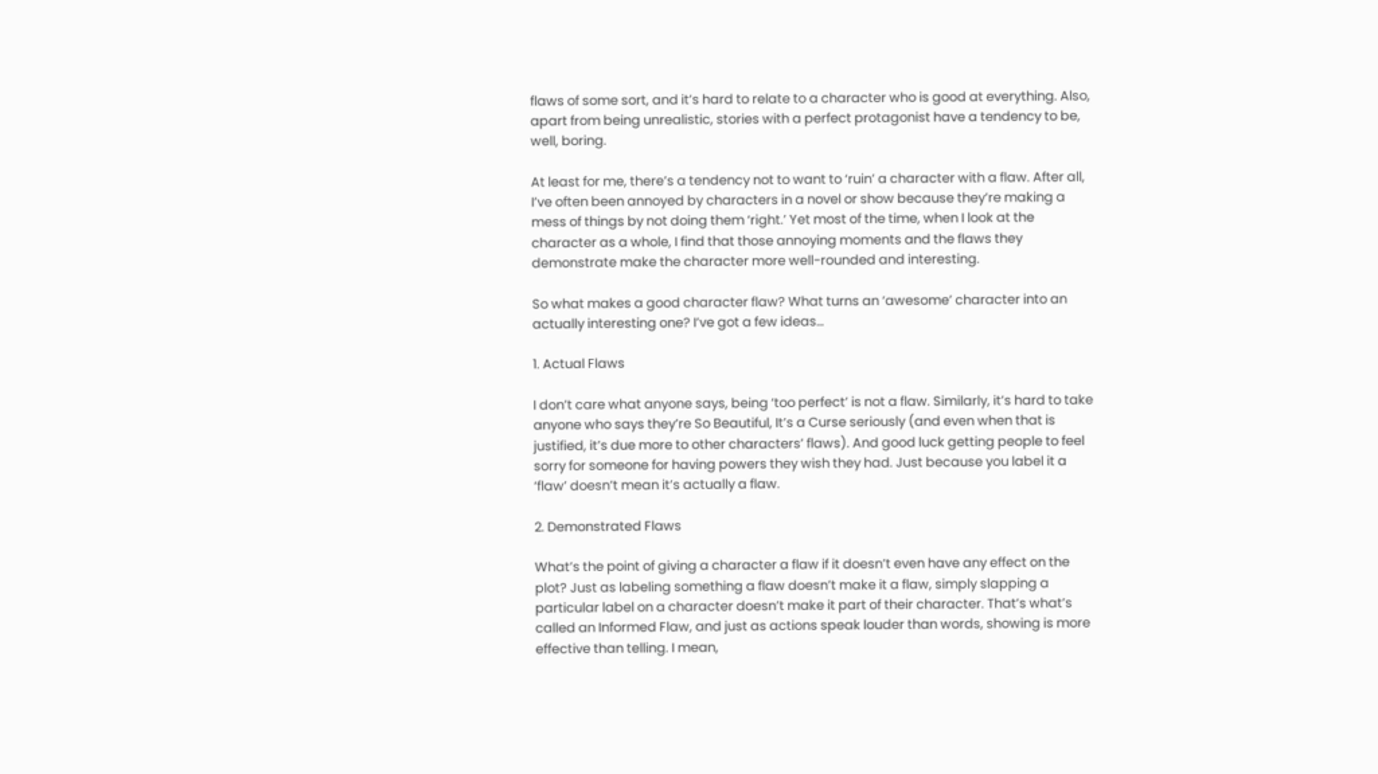flaws of some sort, and it’s hard to relate to a character who is good at everything. Also, apart from being unrealistic, stories with a perfect protagonist have a tendency to be, well, boring.

At least for me, there’s a tendency not to want to ‘ruin’ a character with a flaw. After all, I’ve often been annoyed by characters in a novel or show because they’re making a mess of things by not doing them ‘right.’ Yet most of the time, when I look at the character as a whole, I find that those annoying moments and the flaws they demonstrate make the character more well-rounded and interesting.

So what makes a good character flaw? What turns an ‘awesome’ character into an actually interesting one? I’ve got a few ideas…

1. Actual Flaws

I don’t care what anyone says, being ‘too perfect’ is not a flaw. Similarly, it’s hard to take anyone who says they’re So Beautiful, It’s a Curse seriously (and even when that is justified, it’s due more to other characters’ flaws). And good luck getting people to feel sorry for someone for having powers they wish they had. Just because you label it a ‘flaw’ doesn’t mean it’s actually a flaw.

2. Demonstrated Flaws

What’s the point of giving a character a flaw if it doesn’t even have any effect on the plot? Just as labeling something a flaw doesn’t make it a flaw, simply slapping a particular label on a character doesn’t make it part of their character. That’s what’s called an Informed Flaw, and just as actions speak louder than words, showing is more effective than telling. I mean,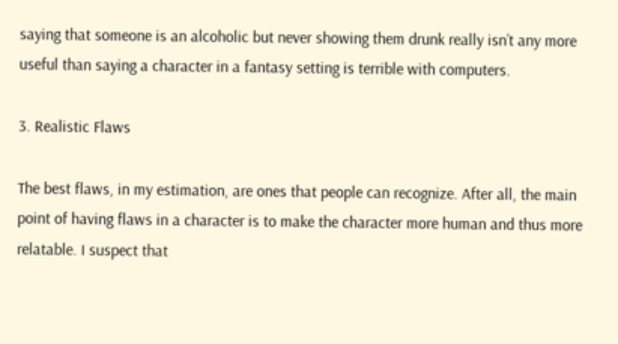saying that someone is an alcoholic but never showing them drunk really isn’t any more useful than saying a character in a fantasy setting is terrible with computers.

3. Realistic Flaws

The best flaws, in my estimation, are ones that people can recognize. After all, the main point of having flaws in a character is to make the character more human and thus more relatable. I suspect that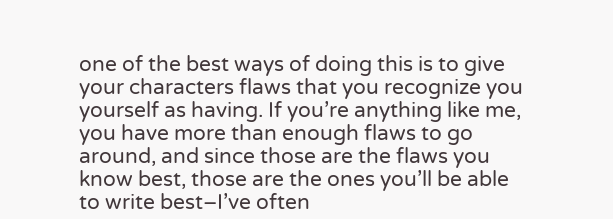one of the best ways of doing this is to give your characters flaws that you recognize you yourself as having. If you’re anything like me, you have more than enough flaws to go around, and since those are the flaws you know best, those are the ones you’ll be able to write best–I’ve often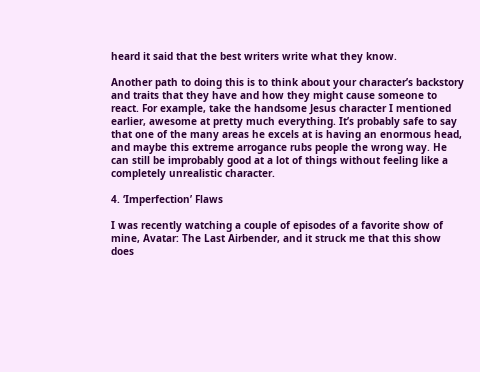heard it said that the best writers write what they know.

Another path to doing this is to think about your character’s backstory and traits that they have and how they might cause someone to react. For example, take the handsome Jesus character I mentioned earlier, awesome at pretty much everything. It’s probably safe to say that one of the many areas he excels at is having an enormous head, and maybe this extreme arrogance rubs people the wrong way. He can still be improbably good at a lot of things without feeling like a completely unrealistic character.

4. ‘Imperfection’ Flaws

I was recently watching a couple of episodes of a favorite show of mine, Avatar: The Last Airbender, and it struck me that this show does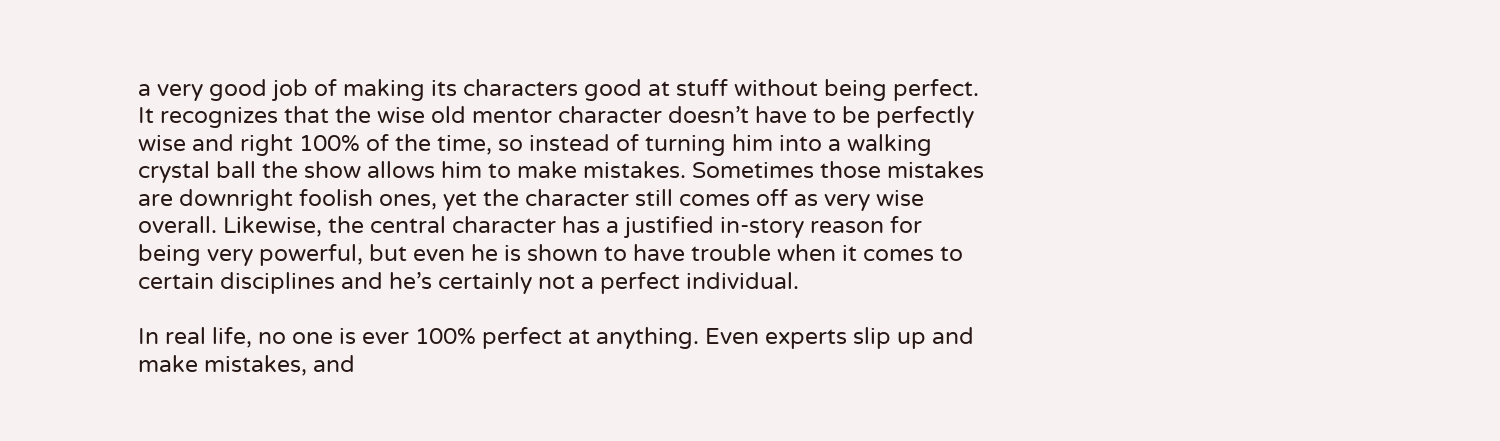a very good job of making its characters good at stuff without being perfect. It recognizes that the wise old mentor character doesn’t have to be perfectly wise and right 100% of the time, so instead of turning him into a walking crystal ball the show allows him to make mistakes. Sometimes those mistakes are downright foolish ones, yet the character still comes off as very wise overall. Likewise, the central character has a justified in-story reason for being very powerful, but even he is shown to have trouble when it comes to certain disciplines and he’s certainly not a perfect individual.

In real life, no one is ever 100% perfect at anything. Even experts slip up and make mistakes, and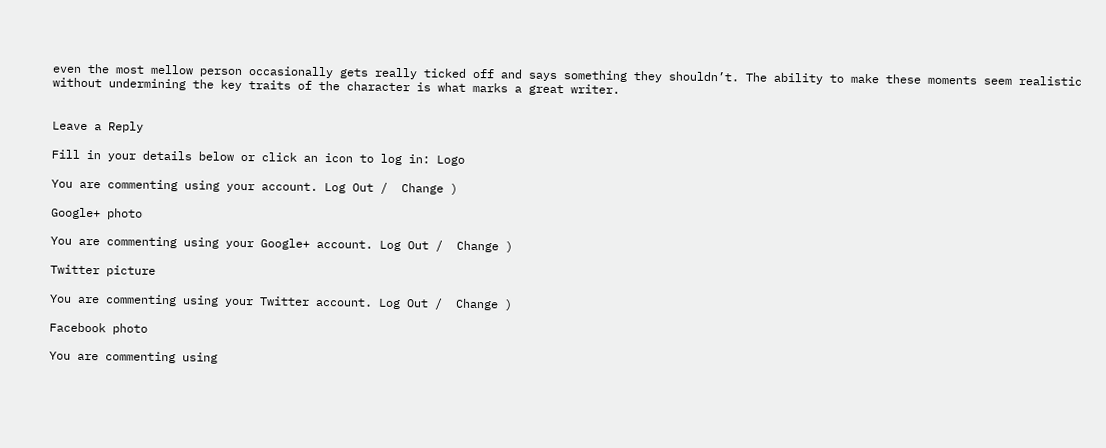even the most mellow person occasionally gets really ticked off and says something they shouldn’t. The ability to make these moments seem realistic without undermining the key traits of the character is what marks a great writer.


Leave a Reply

Fill in your details below or click an icon to log in: Logo

You are commenting using your account. Log Out /  Change )

Google+ photo

You are commenting using your Google+ account. Log Out /  Change )

Twitter picture

You are commenting using your Twitter account. Log Out /  Change )

Facebook photo

You are commenting using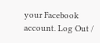your Facebook account. Log Out /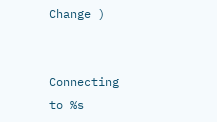Change )


Connecting to %s